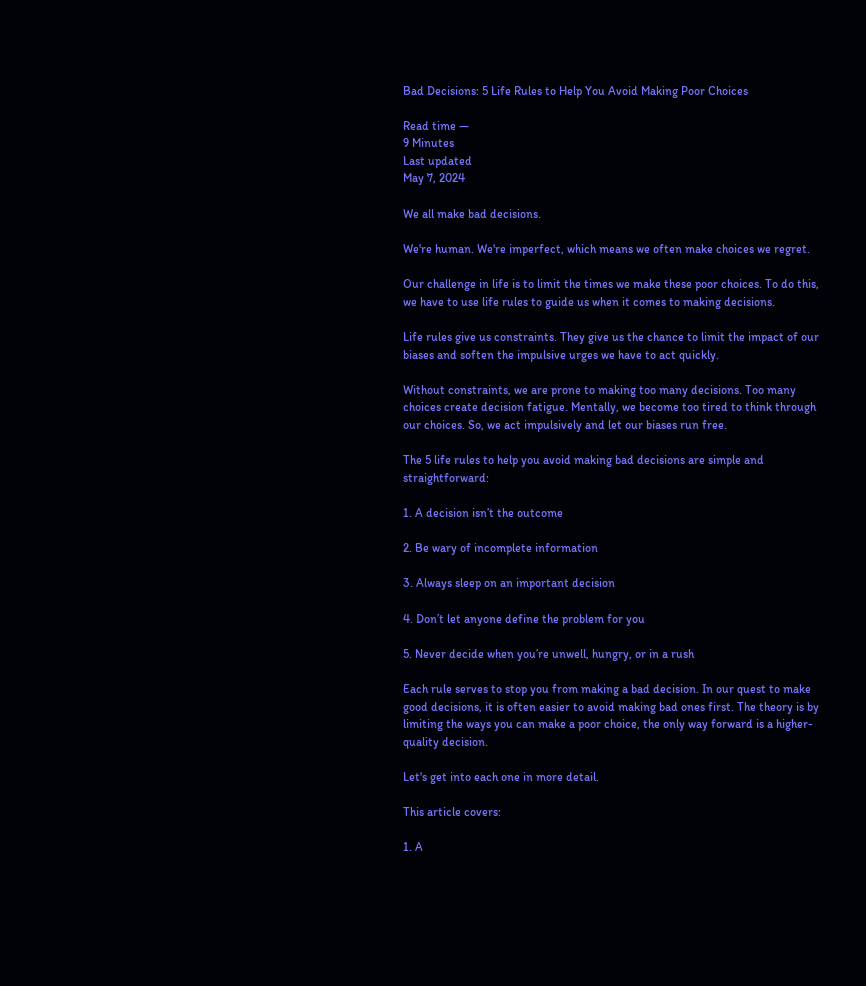Bad Decisions: 5 Life Rules to Help You Avoid Making Poor Choices

Read time —
9 Minutes
Last updated
May 7, 2024

We all make bad decisions.

We're human. We're imperfect, which means we often make choices we regret.

Our challenge in life is to limit the times we make these poor choices. To do this, we have to use life rules to guide us when it comes to making decisions.

Life rules give us constraints. They give us the chance to limit the impact of our biases and soften the impulsive urges we have to act quickly.

Without constraints, we are prone to making too many decisions. Too many choices create decision fatigue. Mentally, we become too tired to think through our choices. So, we act impulsively and let our biases run free.

The 5 life rules to help you avoid making bad decisions are simple and straightforward:

1. A decision isn’t the outcome

2. Be wary of incomplete information

3. Always sleep on an important decision

4. Don’t let anyone define the problem for you

5. Never decide when you’re unwell, hungry, or in a rush

Each rule serves to stop you from making a bad decision. In our quest to make good decisions, it is often easier to avoid making bad ones first. The theory is by limiting the ways you can make a poor choice, the only way forward is a higher-quality decision.

Let's get into each one in more detail.

This article covers:

1. A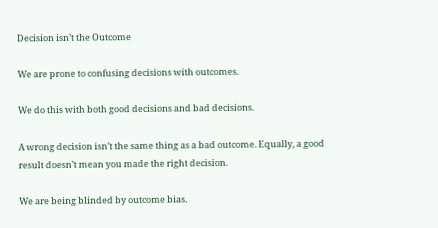Decision isn’t the Outcome

We are prone to confusing decisions with outcomes.

We do this with both good decisions and bad decisions.

A wrong decision isn’t the same thing as a bad outcome. Equally, a good result doesn’t mean you made the right decision.

We are being blinded by outcome bias.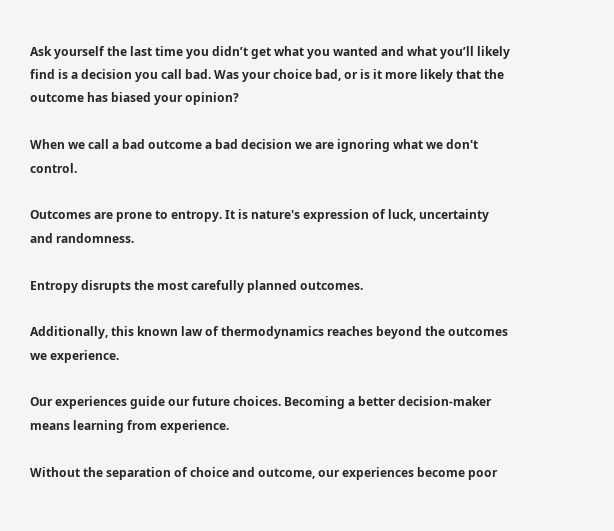Ask yourself the last time you didn’t get what you wanted and what you’ll likely find is a decision you call bad. Was your choice bad, or is it more likely that the outcome has biased your opinion?

When we call a bad outcome a bad decision we are ignoring what we don't control.

Outcomes are prone to entropy. It is nature's expression of luck, uncertainty and randomness.

Entropy disrupts the most carefully planned outcomes.

Additionally, this known law of thermodynamics reaches beyond the outcomes we experience.

Our experiences guide our future choices. Becoming a better decision-maker means learning from experience.

Without the separation of choice and outcome, our experiences become poor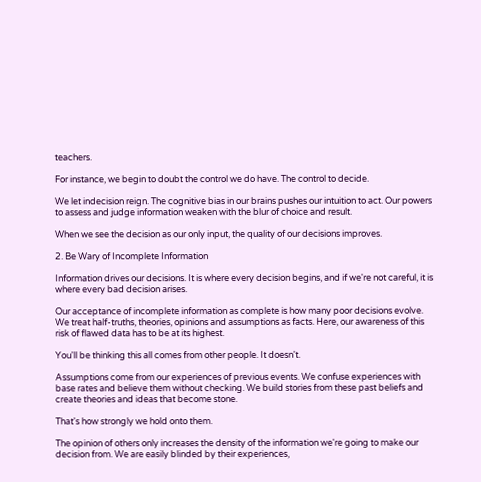teachers.

For instance, we begin to doubt the control we do have. The control to decide.

We let indecision reign. The cognitive bias in our brains pushes our intuition to act. Our powers to assess and judge information weaken with the blur of choice and result.

When we see the decision as our only input, the quality of our decisions improves.

2. Be Wary of Incomplete Information

Information drives our decisions. It is where every decision begins, and if we're not careful, it is where every bad decision arises.

Our acceptance of incomplete information as complete is how many poor decisions evolve. We treat half-truths, theories, opinions and assumptions as facts. Here, our awareness of this risk of flawed data has to be at its highest.

You'll be thinking this all comes from other people. It doesn't.

Assumptions come from our experiences of previous events. We confuse experiences with base rates and believe them without checking. We build stories from these past beliefs and create theories and ideas that become stone.

That's how strongly we hold onto them.

The opinion of others only increases the density of the information we're going to make our decision from. We are easily blinded by their experiences,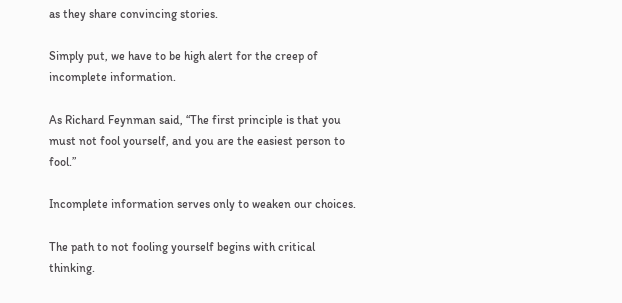as they share convincing stories.

Simply put, we have to be high alert for the creep of incomplete information.

As Richard Feynman said, “The first principle is that you must not fool yourself, and you are the easiest person to fool.”

Incomplete information serves only to weaken our choices.

The path to not fooling yourself begins with critical thinking.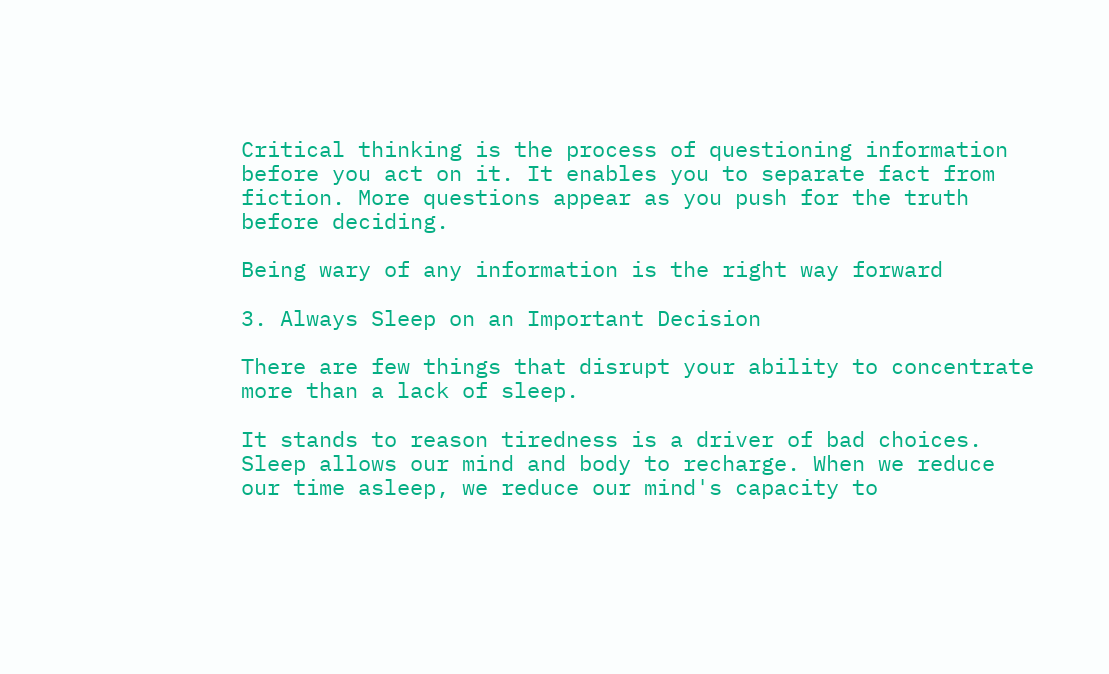Critical thinking is the process of questioning information before you act on it. It enables you to separate fact from fiction. More questions appear as you push for the truth before deciding.

Being wary of any information is the right way forward

3. Always Sleep on an Important Decision

There are few things that disrupt your ability to concentrate more than a lack of sleep.

It stands to reason tiredness is a driver of bad choices. Sleep allows our mind and body to recharge. When we reduce our time asleep, we reduce our mind's capacity to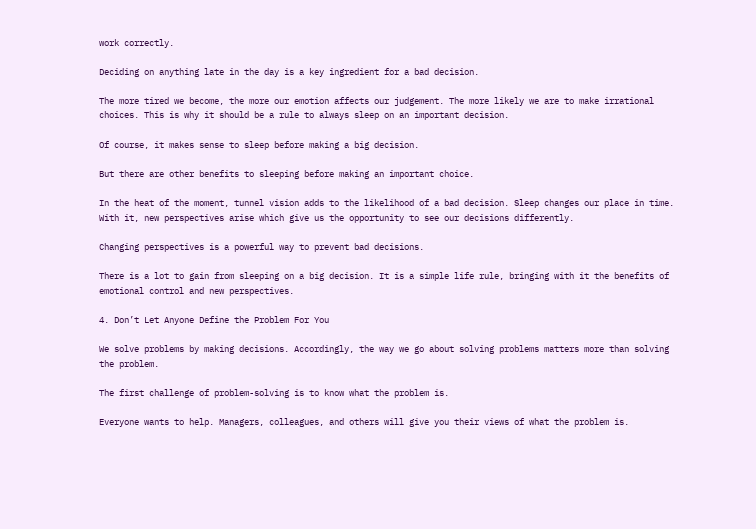work correctly.

Deciding on anything late in the day is a key ingredient for a bad decision.

The more tired we become, the more our emotion affects our judgement. The more likely we are to make irrational choices. This is why it should be a rule to always sleep on an important decision.

Of course, it makes sense to sleep before making a big decision.

But there are other benefits to sleeping before making an important choice.

In the heat of the moment, tunnel vision adds to the likelihood of a bad decision. Sleep changes our place in time. With it, new perspectives arise which give us the opportunity to see our decisions differently.

Changing perspectives is a powerful way to prevent bad decisions.

There is a lot to gain from sleeping on a big decision. It is a simple life rule, bringing with it the benefits of emotional control and new perspectives.

4. Don’t Let Anyone Define the Problem For You

We solve problems by making decisions. Accordingly, the way we go about solving problems matters more than solving the problem.

The first challenge of problem-solving is to know what the problem is.

Everyone wants to help. Managers, colleagues, and others will give you their views of what the problem is.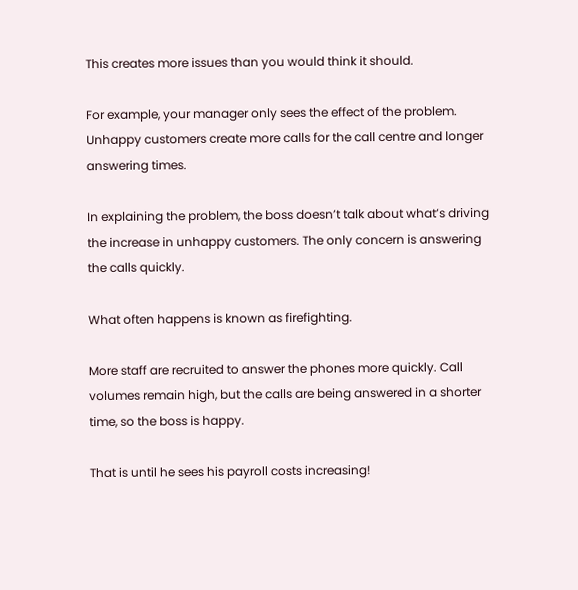This creates more issues than you would think it should.

For example, your manager only sees the effect of the problem. Unhappy customers create more calls for the call centre and longer answering times.

In explaining the problem, the boss doesn’t talk about what’s driving the increase in unhappy customers. The only concern is answering the calls quickly.

What often happens is known as firefighting.

More staff are recruited to answer the phones more quickly. Call volumes remain high, but the calls are being answered in a shorter time, so the boss is happy.

That is until he sees his payroll costs increasing!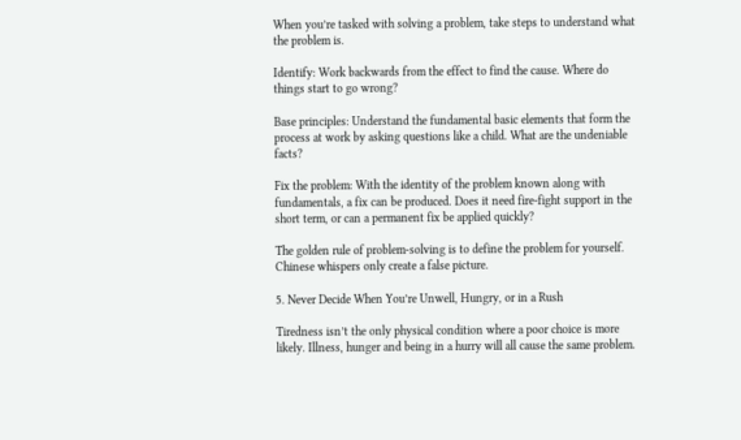When you’re tasked with solving a problem, take steps to understand what the problem is.

Identify: Work backwards from the effect to find the cause. Where do things start to go wrong?

Base principles: Understand the fundamental basic elements that form the process at work by asking questions like a child. What are the undeniable facts?

Fix the problem: With the identity of the problem known along with fundamentals, a fix can be produced. Does it need fire-fight support in the short term, or can a permanent fix be applied quickly?

The golden rule of problem-solving is to define the problem for yourself. Chinese whispers only create a false picture.

5. Never Decide When You’re Unwell, Hungry, or in a Rush

Tiredness isn’t the only physical condition where a poor choice is more likely. Illness, hunger and being in a hurry will all cause the same problem.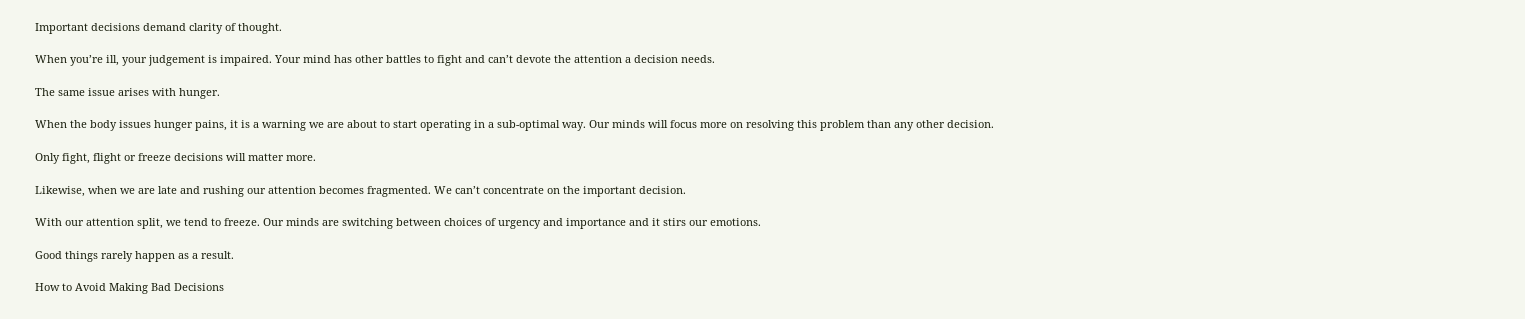Important decisions demand clarity of thought.

When you’re ill, your judgement is impaired. Your mind has other battles to fight and can’t devote the attention a decision needs.

The same issue arises with hunger.

When the body issues hunger pains, it is a warning we are about to start operating in a sub-optimal way. Our minds will focus more on resolving this problem than any other decision.

Only fight, flight or freeze decisions will matter more.

Likewise, when we are late and rushing our attention becomes fragmented. We can’t concentrate on the important decision.

With our attention split, we tend to freeze. Our minds are switching between choices of urgency and importance and it stirs our emotions.

Good things rarely happen as a result.

How to Avoid Making Bad Decisions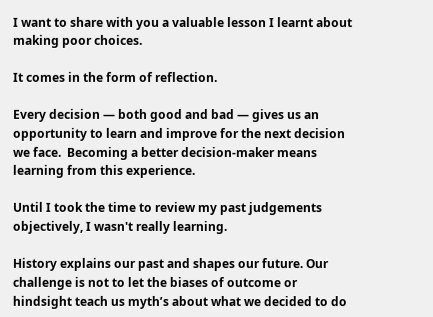I want to share with you a valuable lesson I learnt about making poor choices.

It comes in the form of reflection.

Every decision — both good and bad — gives us an opportunity to learn and improve for the next decision we face.  Becoming a better decision-maker means learning from this experience.

Until I took the time to review my past judgements objectively, I wasn't really learning.

History explains our past and shapes our future. Our challenge is not to let the biases of outcome or hindsight teach us myth’s about what we decided to do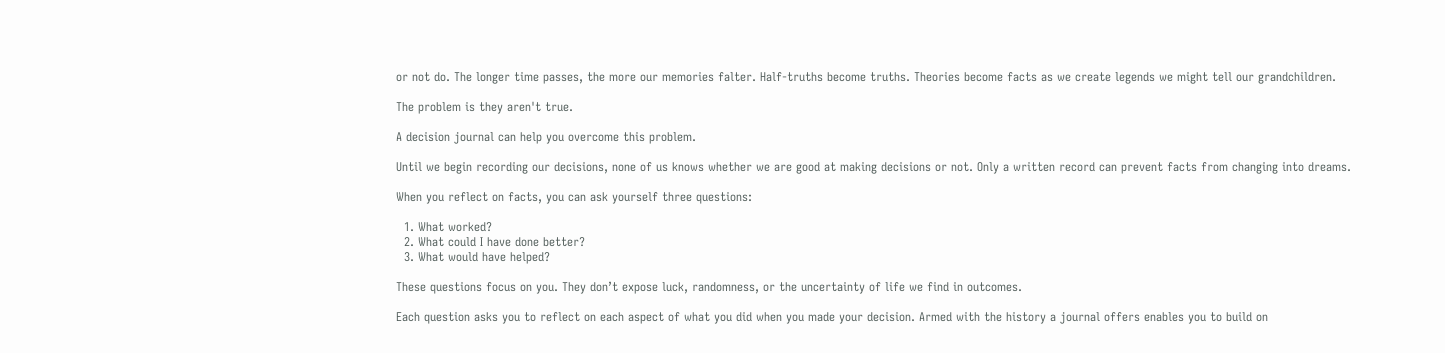or not do. The longer time passes, the more our memories falter. Half-truths become truths. Theories become facts as we create legends we might tell our grandchildren.

The problem is they aren't true.

A decision journal can help you overcome this problem.

Until we begin recording our decisions, none of us knows whether we are good at making decisions or not. Only a written record can prevent facts from changing into dreams.

When you reflect on facts, you can ask yourself three questions:

  1. What worked?
  2. What could I have done better?
  3. What would have helped?

These questions focus on you. They don’t expose luck, randomness, or the uncertainty of life we find in outcomes.

Each question asks you to reflect on each aspect of what you did when you made your decision. Armed with the history a journal offers enables you to build on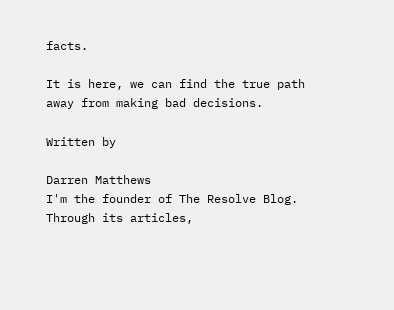facts.

It is here, we can find the true path away from making bad decisions.

Written by

Darren Matthews
I'm the founder of The Resolve Blog. Through its articles,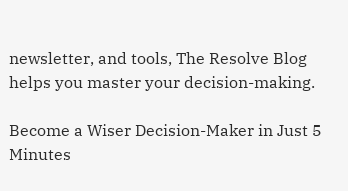newsletter, and tools, The Resolve Blog helps you master your decision-making.

Become a Wiser Decision-Maker in Just 5 Minutes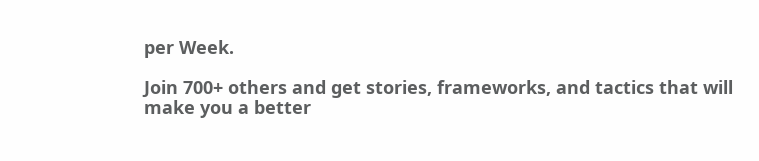per Week.

Join 700+ others and get stories, frameworks, and tactics that will
make you a better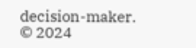decision-maker.
© 2024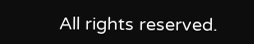All rights reserved.